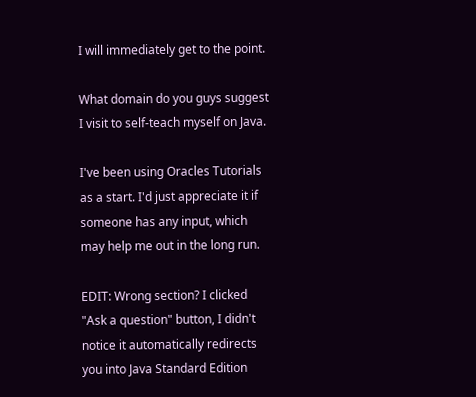I will immediately get to the point.

What domain do you guys suggest I visit to self-teach myself on Java.

I've been using Oracles Tutorials as a start. I'd just appreciate it if someone has any input, which may help me out in the long run.

EDIT: Wrong section? I clicked "Ask a question" button, I didn't notice it automatically redirects you into Java Standard Edition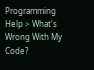Programming Help > What's Wrong With My Code?